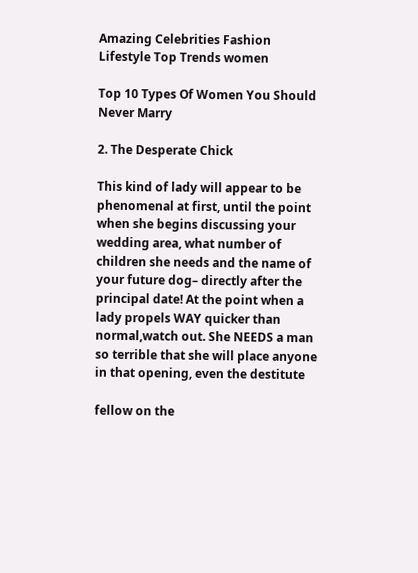Amazing Celebrities Fashion Lifestyle Top Trends women

Top 10 Types Of Women You Should Never Marry

2. The Desperate Chick

This kind of lady will appear to be phenomenal at first, until the point when she begins discussing your wedding area, what number of children she needs and the name of your future dog– directly after the principal date! At the point when a lady propels WAY quicker than normal,watch out. She NEEDS a man so terrible that she will place anyone in that opening, even the destitute

fellow on the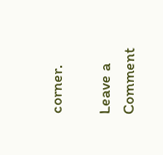corner.

Leave a Comment